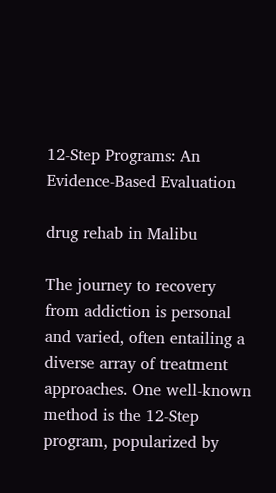12-Step Programs: An Evidence-Based Evaluation

drug rehab in Malibu

The journey to recovery from addiction is personal and varied, often entailing a diverse array of treatment approaches. One well-known method is the 12-Step program, popularized by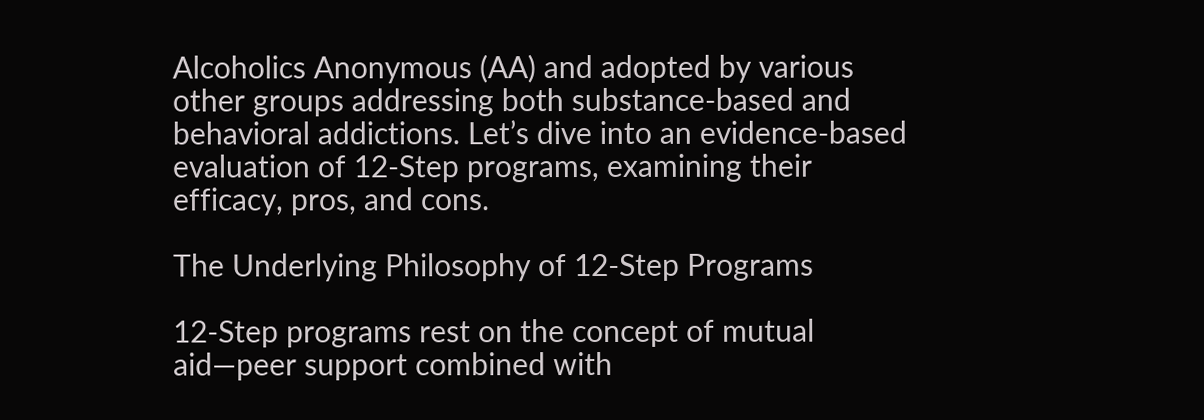Alcoholics Anonymous (AA) and adopted by various other groups addressing both substance-based and behavioral addictions. Let’s dive into an evidence-based evaluation of 12-Step programs, examining their efficacy, pros, and cons.

The Underlying Philosophy of 12-Step Programs

12-Step programs rest on the concept of mutual aid—peer support combined with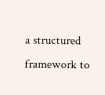a structured framework to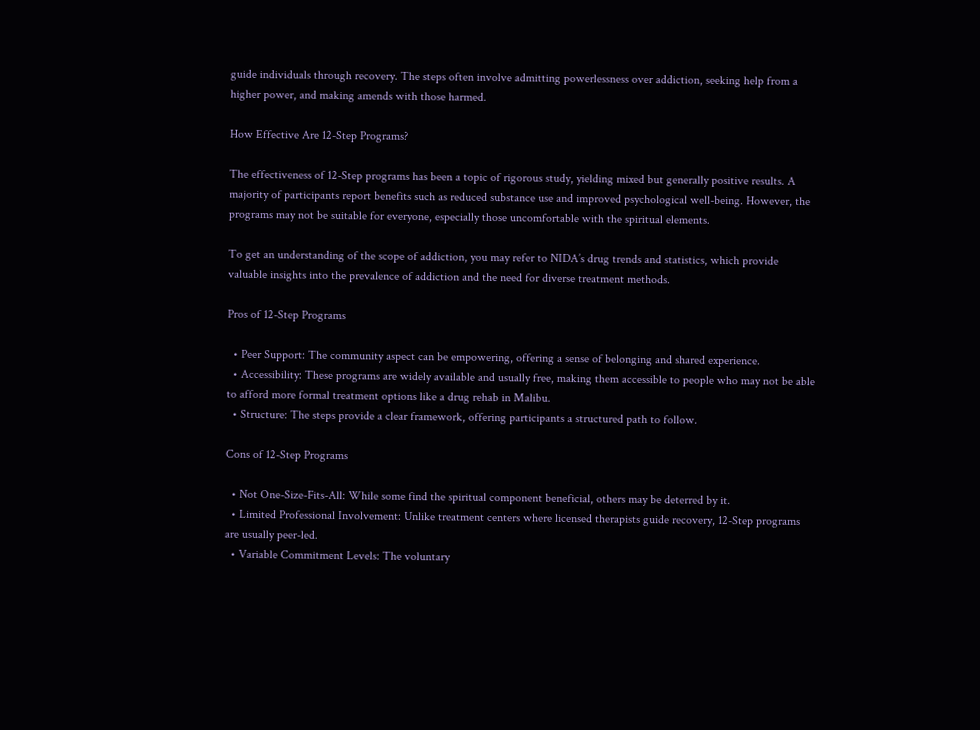guide individuals through recovery. The steps often involve admitting powerlessness over addiction, seeking help from a higher power, and making amends with those harmed.

How Effective Are 12-Step Programs?

The effectiveness of 12-Step programs has been a topic of rigorous study, yielding mixed but generally positive results. A majority of participants report benefits such as reduced substance use and improved psychological well-being. However, the programs may not be suitable for everyone, especially those uncomfortable with the spiritual elements.

To get an understanding of the scope of addiction, you may refer to NIDA’s drug trends and statistics, which provide valuable insights into the prevalence of addiction and the need for diverse treatment methods.

Pros of 12-Step Programs

  • Peer Support: The community aspect can be empowering, offering a sense of belonging and shared experience.
  • Accessibility: These programs are widely available and usually free, making them accessible to people who may not be able to afford more formal treatment options like a drug rehab in Malibu.
  • Structure: The steps provide a clear framework, offering participants a structured path to follow.

Cons of 12-Step Programs

  • Not One-Size-Fits-All: While some find the spiritual component beneficial, others may be deterred by it.
  • Limited Professional Involvement: Unlike treatment centers where licensed therapists guide recovery, 12-Step programs are usually peer-led.
  • Variable Commitment Levels: The voluntary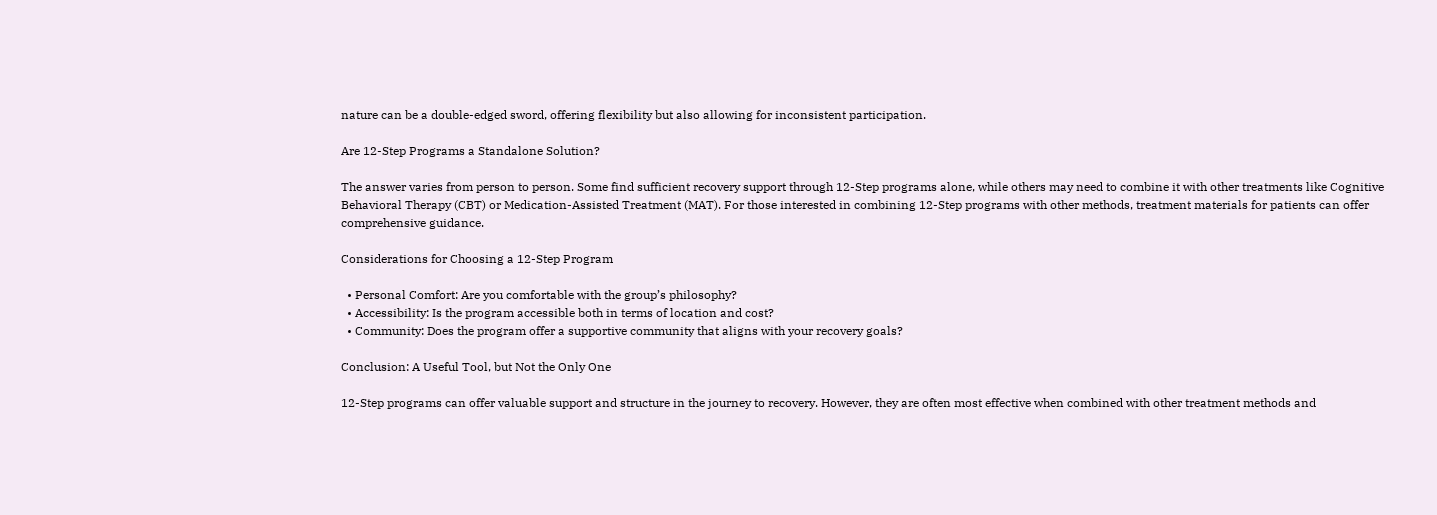nature can be a double-edged sword, offering flexibility but also allowing for inconsistent participation.

Are 12-Step Programs a Standalone Solution?

The answer varies from person to person. Some find sufficient recovery support through 12-Step programs alone, while others may need to combine it with other treatments like Cognitive Behavioral Therapy (CBT) or Medication-Assisted Treatment (MAT). For those interested in combining 12-Step programs with other methods, treatment materials for patients can offer comprehensive guidance.

Considerations for Choosing a 12-Step Program

  • Personal Comfort: Are you comfortable with the group’s philosophy?
  • Accessibility: Is the program accessible both in terms of location and cost?
  • Community: Does the program offer a supportive community that aligns with your recovery goals?

Conclusion: A Useful Tool, but Not the Only One

12-Step programs can offer valuable support and structure in the journey to recovery. However, they are often most effective when combined with other treatment methods and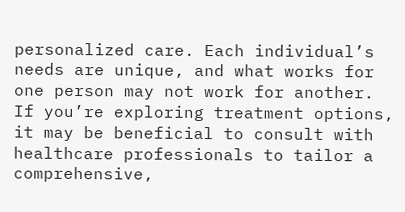personalized care. Each individual’s needs are unique, and what works for one person may not work for another. If you’re exploring treatment options, it may be beneficial to consult with healthcare professionals to tailor a comprehensive,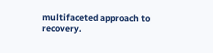multifaceted approach to recovery.